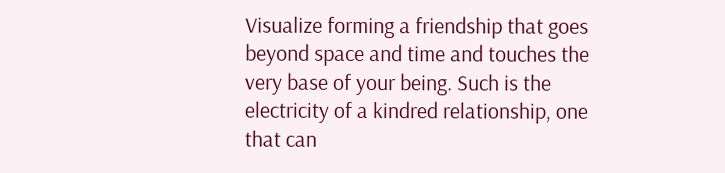Visualize forming a friendship that goes beyond space and time and touches the very base of your being. Such is the electricity of a kindred relationship, one that can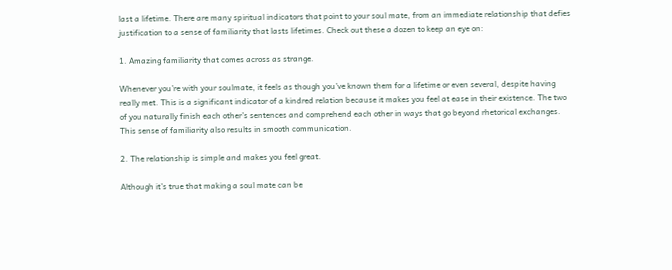last a lifetime. There are many spiritual indicators that point to your soul mate, from an immediate relationship that defies justification to a sense of familiarity that lasts lifetimes. Check out these a dozen to keep an eye on:

1. Amazing familiarity that comes across as strange.

Whenever you’re with your soulmate, it feels as though you’ve known them for a lifetime or even several, despite having really met. This is a significant indicator of a kindred relation because it makes you feel at ease in their existence. The two of you naturally finish each other’s sentences and comprehend each other in ways that go beyond rhetorical exchanges. This sense of familiarity also results in smooth communication.

2. The relationship is simple and makes you feel great.

Although it’s true that making a soul mate can be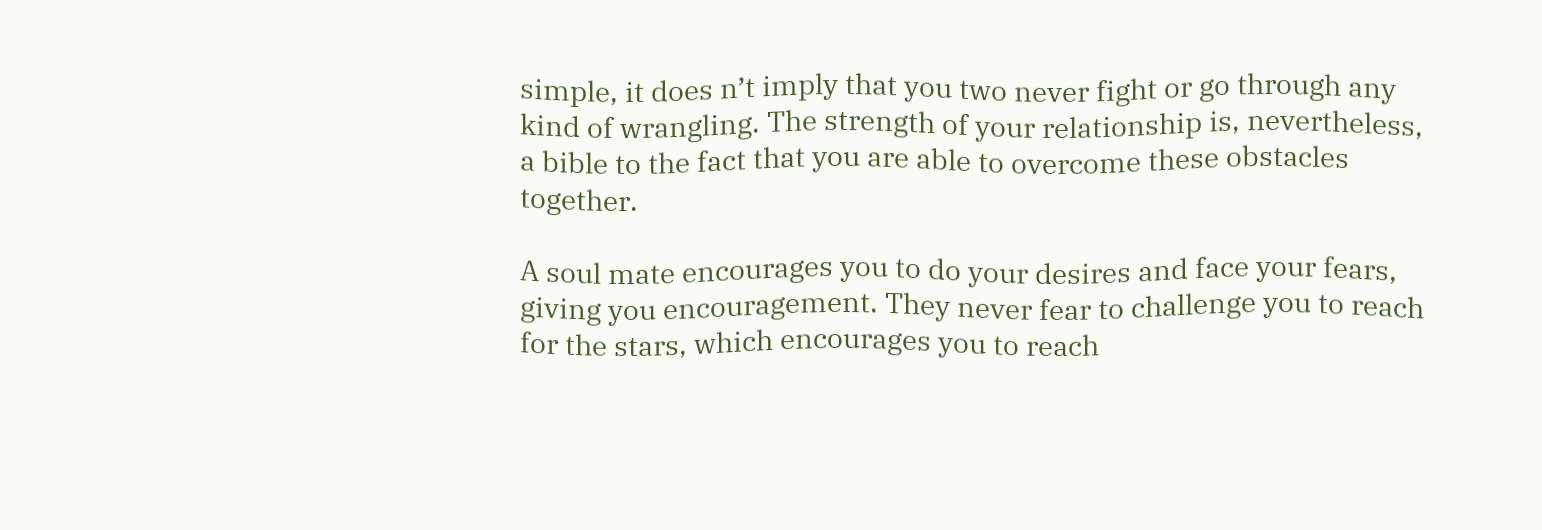simple, it does n’t imply that you two never fight or go through any kind of wrangling. The strength of your relationship is, nevertheless, a bible to the fact that you are able to overcome these obstacles together.

A soul mate encourages you to do your desires and face your fears, giving you encouragement. They never fear to challenge you to reach for the stars, which encourages you to reach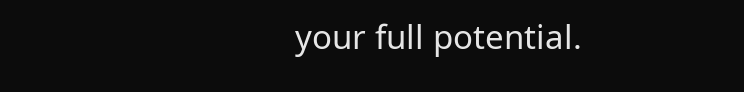your full potential.